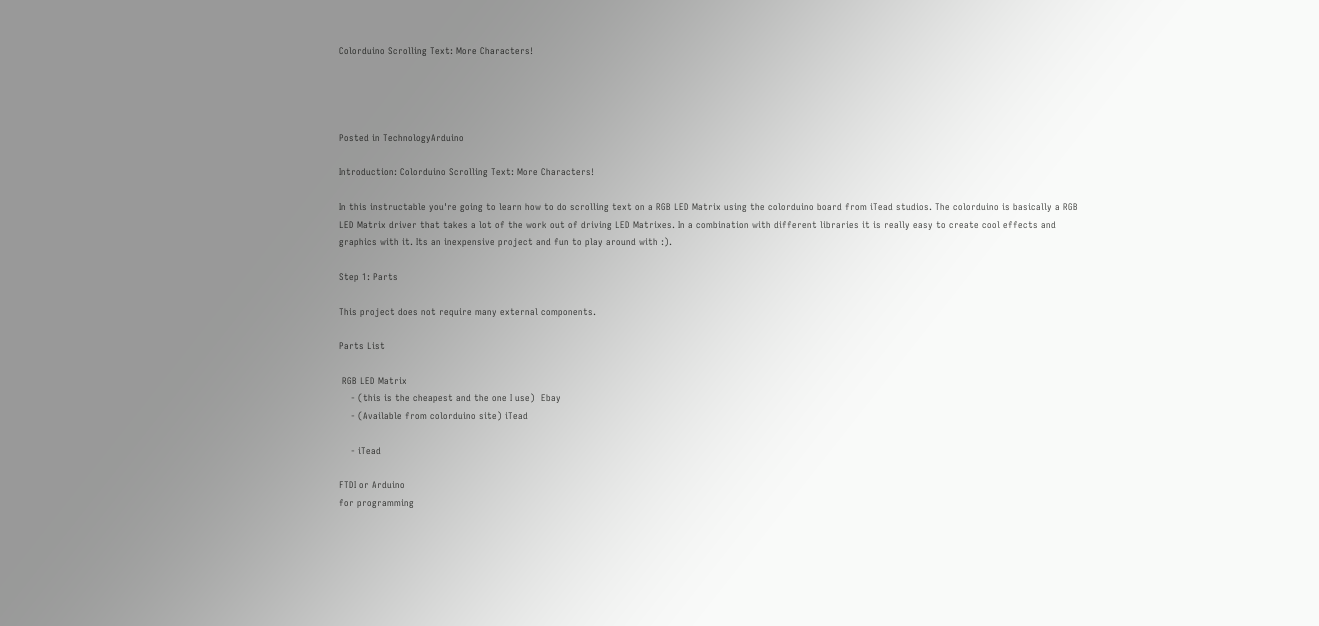Colorduino Scrolling Text: More Characters!




Posted in TechnologyArduino

Introduction: Colorduino Scrolling Text: More Characters!

In this instructable you're going to learn how to do scrolling text on a RGB LED Matrix using the colorduino board from iTead studios. The colorduino is basically a RGB LED Matrix driver that takes a lot of the work out of driving LED Matrixes. In a combination with different libraries it is really easy to create cool effects and graphics with it. Its an inexpensive project and fun to play around with :).

Step 1: Parts

This project does not require many external components.

Parts List

 RGB LED Matrix
    - (this is the cheapest and the one I use)  Ebay
    - (Available from colorduino site) iTead

    - iTead

FTDI or Arduino
for programming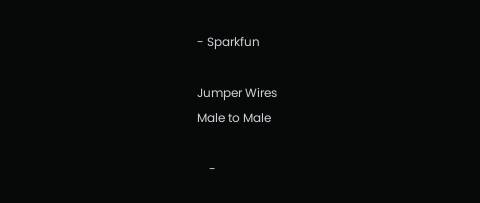- Sparkfun

Jumper Wires
Male to Male

    -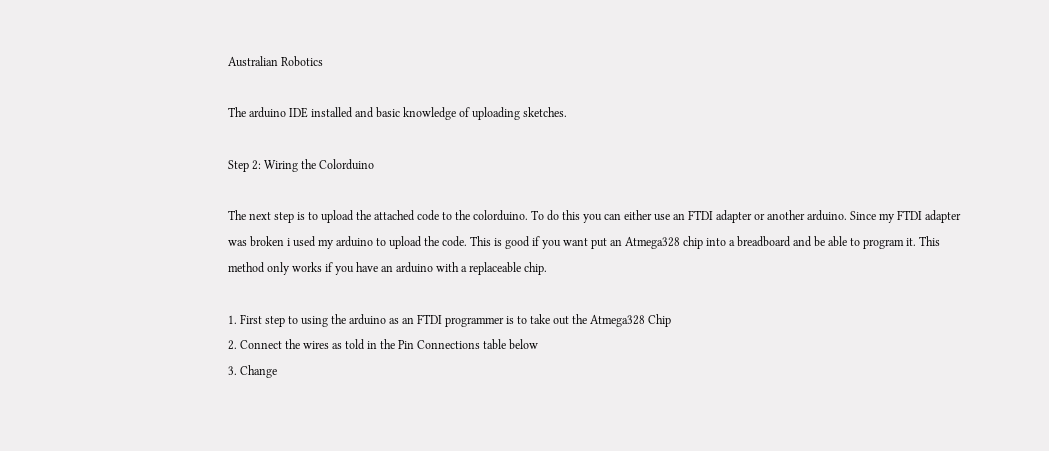Australian Robotics

The arduino IDE installed and basic knowledge of uploading sketches.

Step 2: Wiring the Colorduino

The next step is to upload the attached code to the colorduino. To do this you can either use an FTDI adapter or another arduino. Since my FTDI adapter was broken i used my arduino to upload the code. This is good if you want put an Atmega328 chip into a breadboard and be able to program it. This method only works if you have an arduino with a replaceable chip.

1. First step to using the arduino as an FTDI programmer is to take out the Atmega328 Chip
2. Connect the wires as told in the Pin Connections table below
3. Change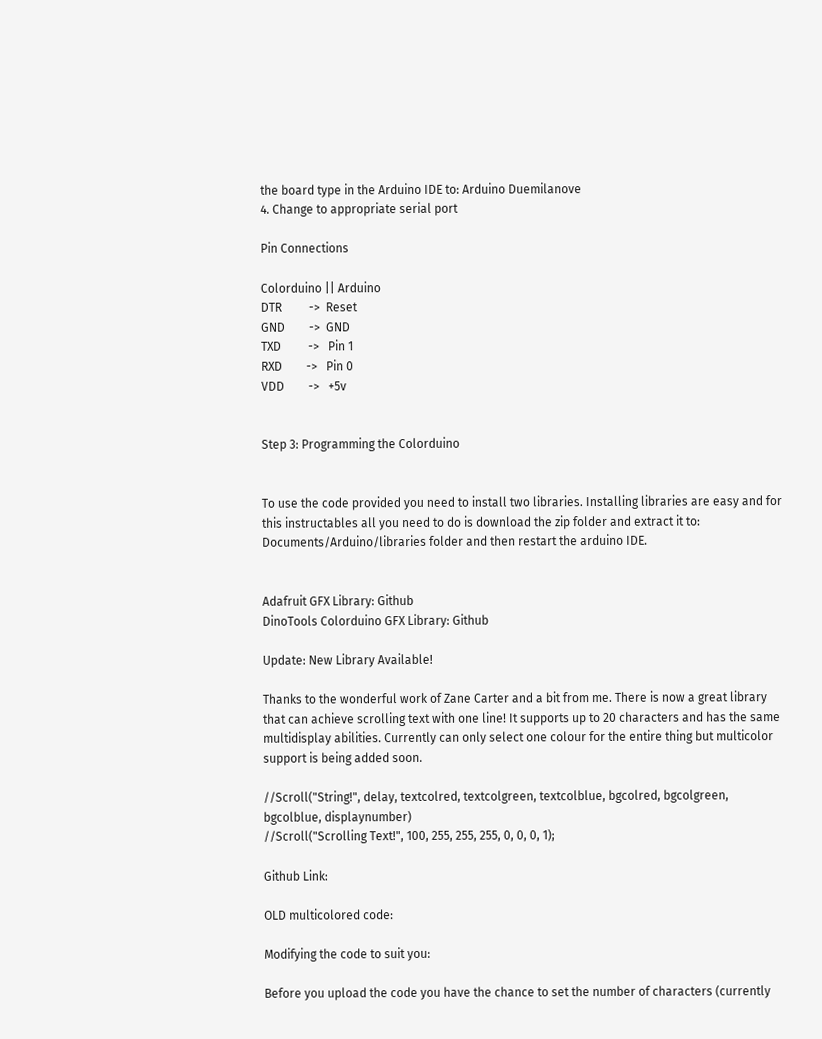the board type in the Arduino IDE to: Arduino Duemilanove
4. Change to appropriate serial port

Pin Connections

Colorduino || Arduino
DTR         ->  Reset
GND        ->  GND
TXD         ->   Pin 1
RXD        ->   Pin 0
VDD        ->   +5v


Step 3: Programming the Colorduino


To use the code provided you need to install two libraries. Installing libraries are easy and for this instructables all you need to do is download the zip folder and extract it to: Documents/Arduino/libraries folder and then restart the arduino IDE.


Adafruit GFX Library: Github
DinoTools Colorduino GFX Library: Github

Update: New Library Available!

Thanks to the wonderful work of Zane Carter and a bit from me. There is now a great library that can achieve scrolling text with one line! It supports up to 20 characters and has the same multidisplay abilities. Currently can only select one colour for the entire thing but multicolor support is being added soon.

//Scroll("String!", delay, textcolred, textcolgreen, textcolblue, bgcolred, bgcolgreen, bgcolblue, displaynumber)
//Scroll("Scrolling Text!", 100, 255, 255, 255, 0, 0, 0, 1);

Github Link:

OLD multicolored code:

Modifying the code to suit you:

Before you upload the code you have the chance to set the number of characters (currently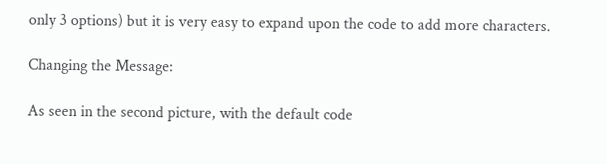only 3 options) but it is very easy to expand upon the code to add more characters.

Changing the Message:

As seen in the second picture, with the default code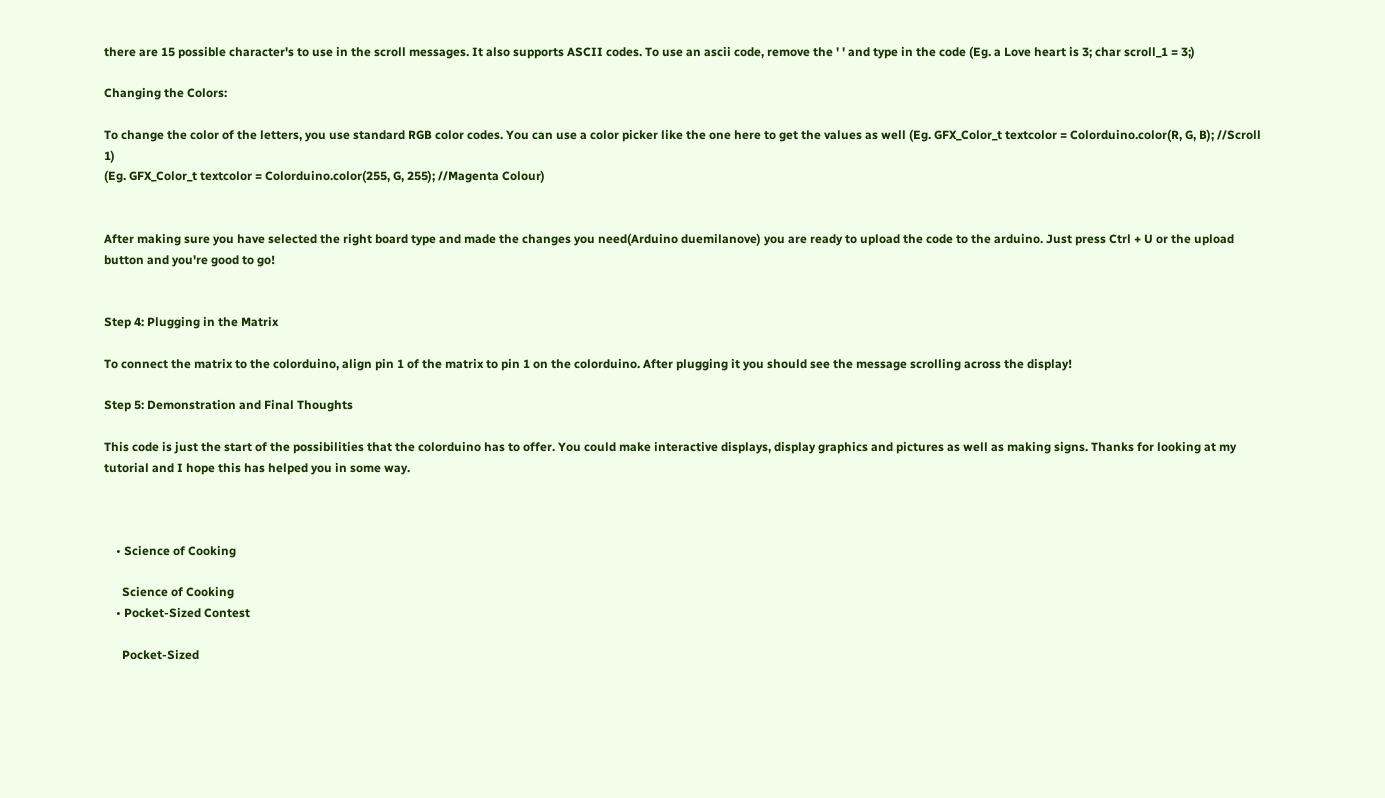there are 15 possible character's to use in the scroll messages. It also supports ASCII codes. To use an ascii code, remove the ' ' and type in the code (Eg. a Love heart is 3; char scroll_1 = 3;)

Changing the Colors:

To change the color of the letters, you use standard RGB color codes. You can use a color picker like the one here to get the values as well (Eg. GFX_Color_t textcolor = Colorduino.color(R, G, B); //Scroll 1)
(Eg. GFX_Color_t textcolor = Colorduino.color(255, G, 255); //Magenta Colour)


After making sure you have selected the right board type and made the changes you need(Arduino duemilanove) you are ready to upload the code to the arduino. Just press Ctrl + U or the upload button and you're good to go!


Step 4: Plugging in the Matrix

To connect the matrix to the colorduino, align pin 1 of the matrix to pin 1 on the colorduino. After plugging it you should see the message scrolling across the display!

Step 5: Demonstration and Final Thoughts

This code is just the start of the possibilities that the colorduino has to offer. You could make interactive displays, display graphics and pictures as well as making signs. Thanks for looking at my tutorial and I hope this has helped you in some way.



    • Science of Cooking

      Science of Cooking
    • Pocket-Sized Contest

      Pocket-Sized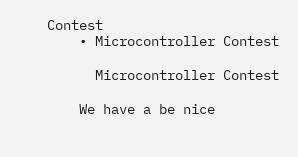Contest
    • Microcontroller Contest

      Microcontroller Contest

    We have a be nice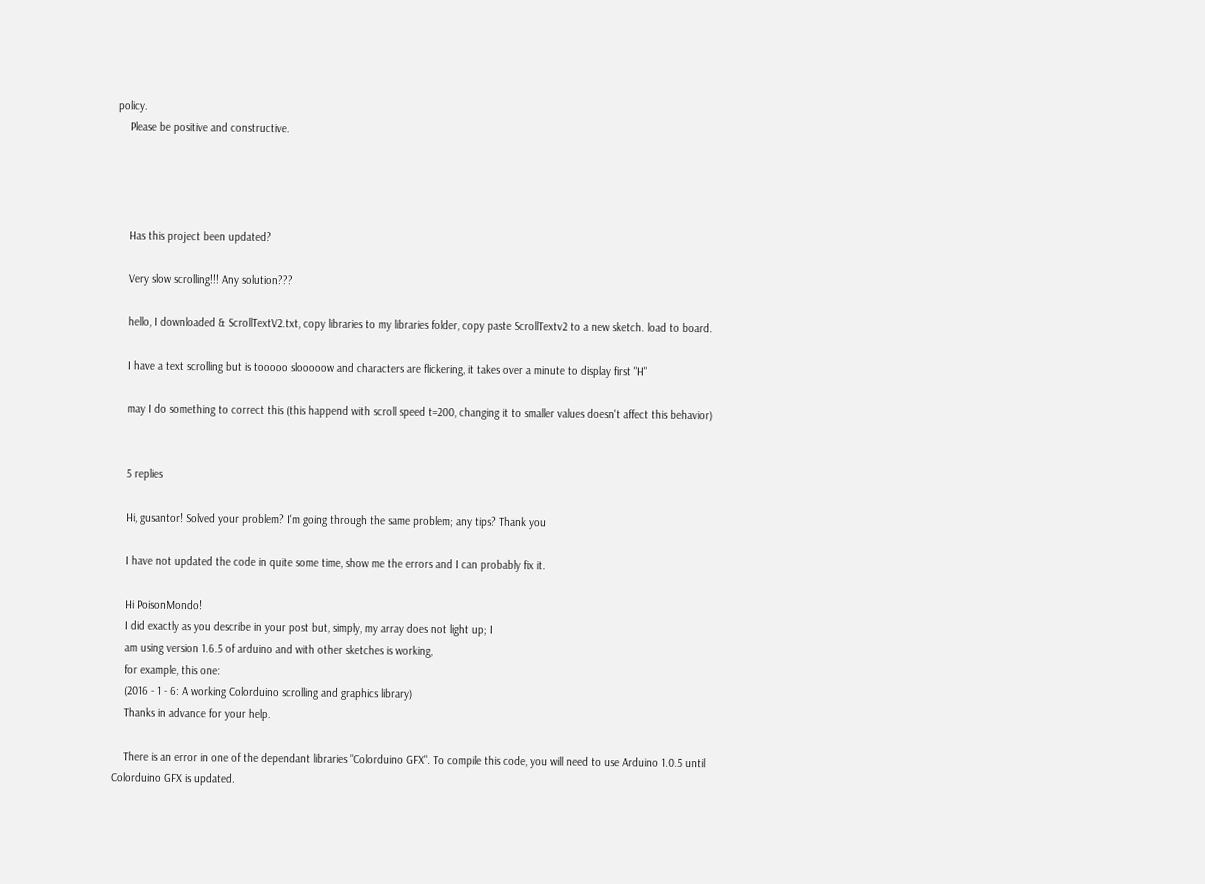policy.
    Please be positive and constructive.




    Has this project been updated?

    Very slow scrolling!!! Any solution???

    hello, I downloaded & ScrollTextV2.txt, copy libraries to my libraries folder, copy paste ScrollTextv2 to a new sketch. load to board.

    I have a text scrolling but is tooooo slooooow and characters are flickering, it takes over a minute to display first "H"

    may I do something to correct this (this happend with scroll speed t=200, changing it to smaller values doesn't affect this behavior)


    5 replies

    Hi, gusantor! Solved your problem? I'm going through the same problem; any tips? Thank you

    I have not updated the code in quite some time, show me the errors and I can probably fix it.

    Hi PoisonMondo!
    I did exactly as you describe in your post but, simply, my array does not light up; I
    am using version 1.6.5 of arduino and with other sketches is working,
    for example, this one:
    (2016 - 1 - 6: A working Colorduino scrolling and graphics library)
    Thanks in advance for your help.

    There is an error in one of the dependant libraries "Colorduino GFX". To compile this code, you will need to use Arduino 1.0.5 until Colorduino GFX is updated.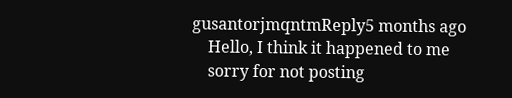gusantorjmqntmReply5 months ago
    Hello, I think it happened to me
    sorry for not posting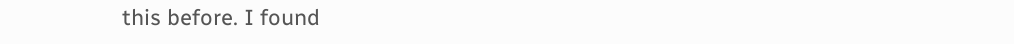this before. I found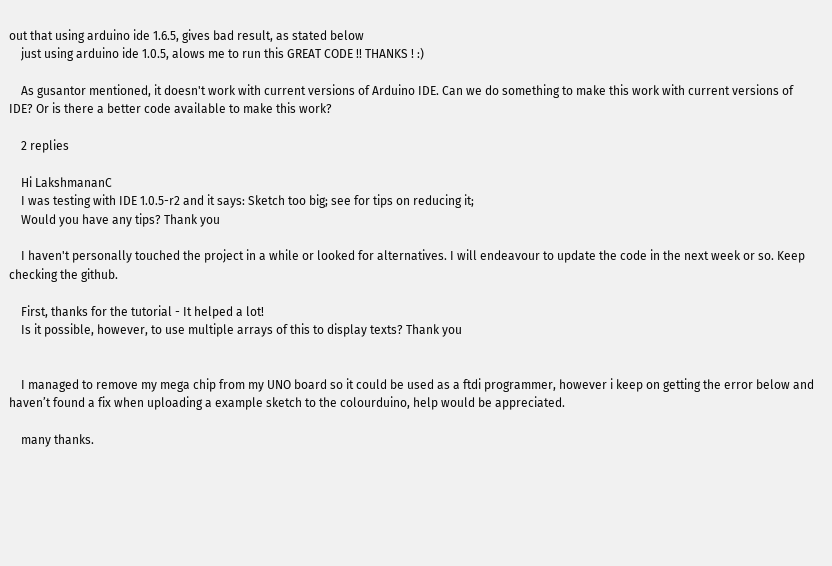out that using arduino ide 1.6.5, gives bad result, as stated below
    just using arduino ide 1.0.5, alows me to run this GREAT CODE !! THANKS ! :)

    As gusantor mentioned, it doesn't work with current versions of Arduino IDE. Can we do something to make this work with current versions of IDE? Or is there a better code available to make this work?

    2 replies

    Hi LakshmananC
    I was testing with IDE 1.0.5-r2 and it says: Sketch too big; see for tips on reducing it;
    Would you have any tips? Thank you

    I haven't personally touched the project in a while or looked for alternatives. I will endeavour to update the code in the next week or so. Keep checking the github.

    First, thanks for the tutorial - It helped a lot!
    Is it possible, however, to use multiple arrays of this to display texts? Thank you


    I managed to remove my mega chip from my UNO board so it could be used as a ftdi programmer, however i keep on getting the error below and haven’t found a fix when uploading a example sketch to the colourduino, help would be appreciated.

    many thanks.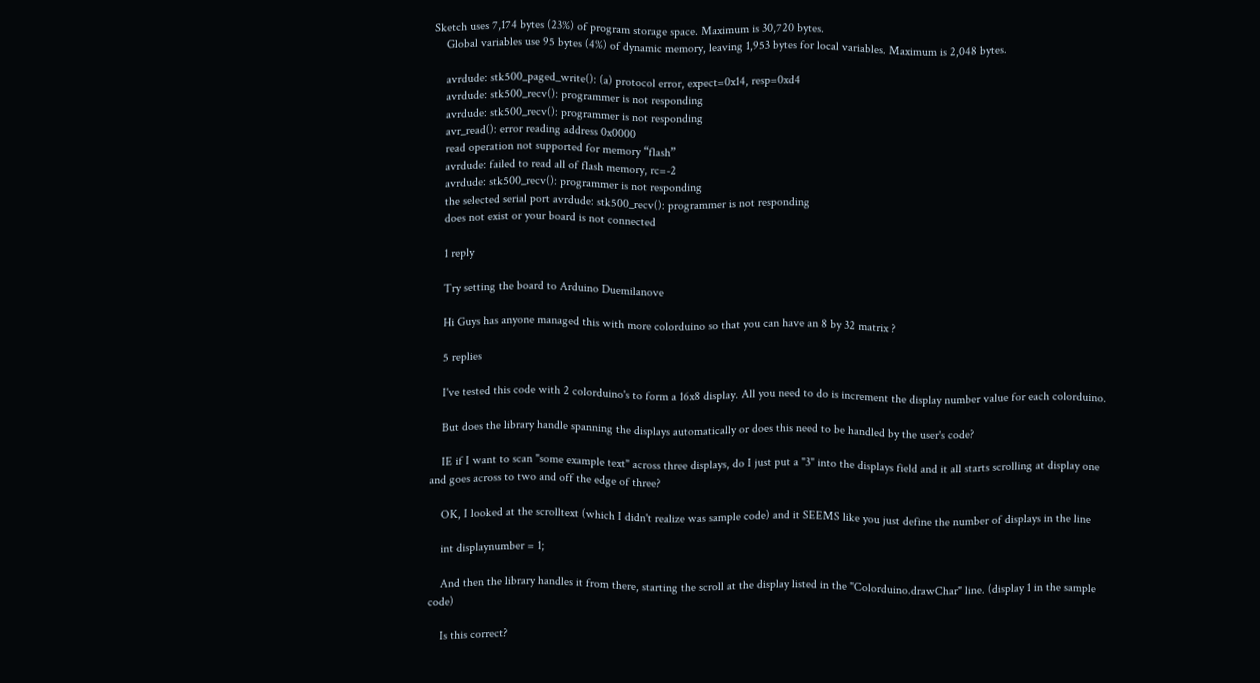Sketch uses 7,174 bytes (23%) of program storage space. Maximum is 30,720 bytes.
    Global variables use 95 bytes (4%) of dynamic memory, leaving 1,953 bytes for local variables. Maximum is 2,048 bytes.

    avrdude: stk500_paged_write(): (a) protocol error, expect=0x14, resp=0xd4
    avrdude: stk500_recv(): programmer is not responding
    avrdude: stk500_recv(): programmer is not responding
    avr_read(): error reading address 0x0000
    read operation not supported for memory “flash”
    avrdude: failed to read all of flash memory, rc=-2
    avrdude: stk500_recv(): programmer is not responding
    the selected serial port avrdude: stk500_recv(): programmer is not responding
    does not exist or your board is not connected

    1 reply

    Try setting the board to Arduino Duemilanove

    Hi Guys has anyone managed this with more colorduino so that you can have an 8 by 32 matrix ?

    5 replies

    I've tested this code with 2 colorduino's to form a 16x8 display. All you need to do is increment the display number value for each colorduino.

    But does the library handle spanning the displays automatically or does this need to be handled by the user's code?

    IE if I want to scan "some example text" across three displays, do I just put a "3" into the displays field and it all starts scrolling at display one and goes across to two and off the edge of three?

    OK, I looked at the scrolltext (which I didn't realize was sample code) and it SEEMS like you just define the number of displays in the line

    int displaynumber = 1;

    And then the library handles it from there, starting the scroll at the display listed in the "Colorduino.drawChar" line. (display 1 in the sample code)

    Is this correct?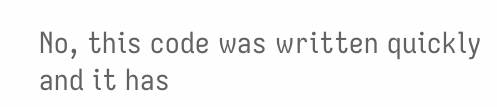No, this code was written quickly and it has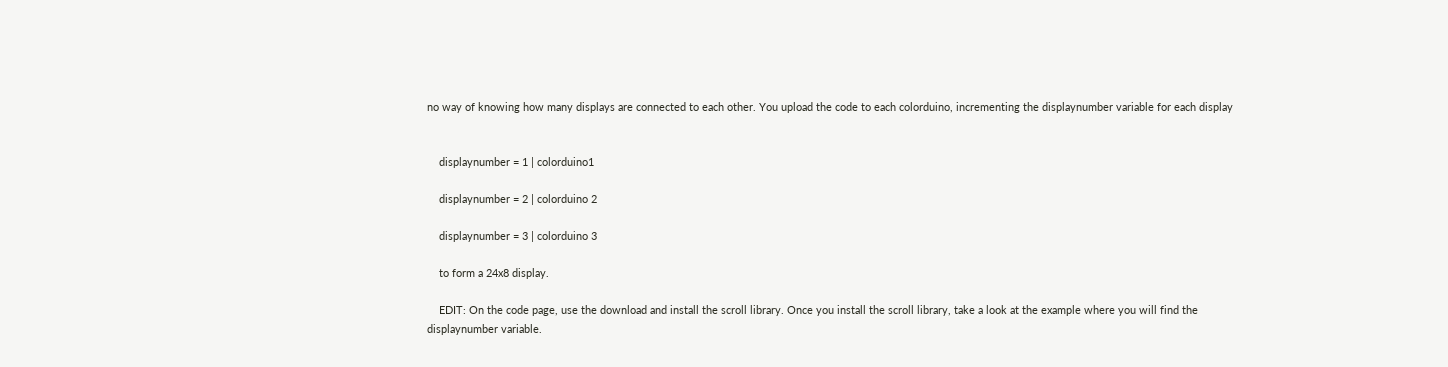no way of knowing how many displays are connected to each other. You upload the code to each colorduino, incrementing the displaynumber variable for each display


    displaynumber = 1 | colorduino1

    displaynumber = 2 | colorduino 2

    displaynumber = 3 | colorduino 3

    to form a 24x8 display.

    EDIT: On the code page, use the download and install the scroll library. Once you install the scroll library, take a look at the example where you will find the displaynumber variable.